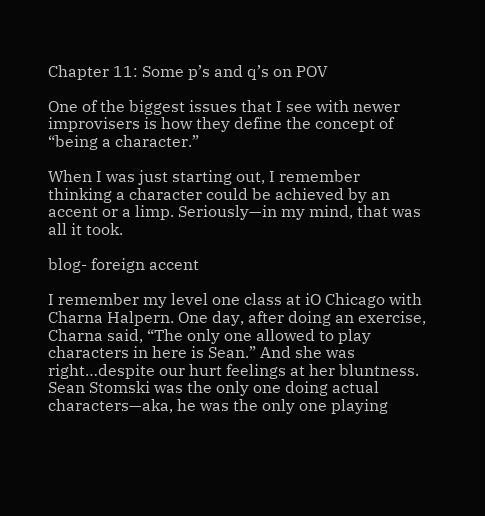Chapter 11: Some p’s and q’s on POV

One of the biggest issues that I see with newer improvisers is how they define the concept of “being a character.”

When I was just starting out, I remember thinking a character could be achieved by an accent or a limp. Seriously—in my mind, that was all it took.

blog- foreign accent

I remember my level one class at iO Chicago with Charna Halpern. One day, after doing an exercise, Charna said, “The only one allowed to play characters in here is Sean.” And she was right…despite our hurt feelings at her bluntness. Sean Stomski was the only one doing actual characters—aka, he was the only one playing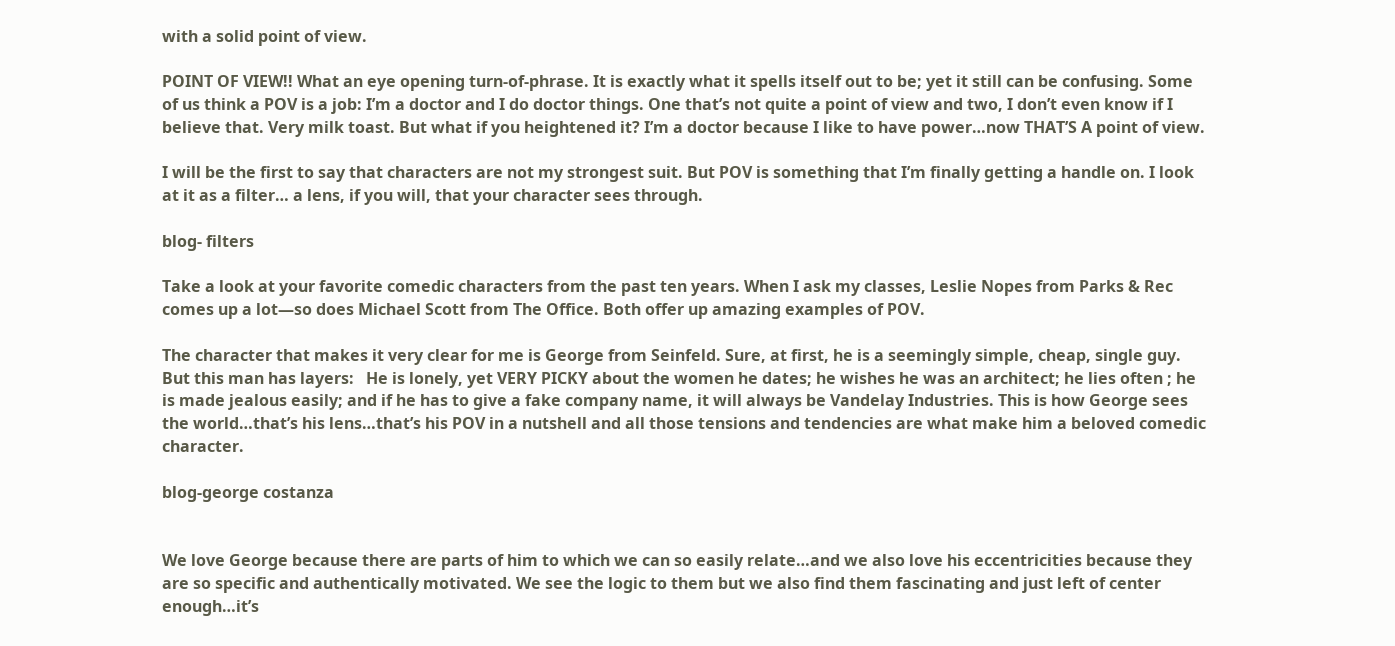with a solid point of view.

POINT OF VIEW!! What an eye opening turn-of-phrase. It is exactly what it spells itself out to be; yet it still can be confusing. Some of us think a POV is a job: I’m a doctor and I do doctor things. One that’s not quite a point of view and two, I don’t even know if I believe that. Very milk toast. But what if you heightened it? I’m a doctor because I like to have power…now THAT’S A point of view.

I will be the first to say that characters are not my strongest suit. But POV is something that I’m finally getting a handle on. I look at it as a filter… a lens, if you will, that your character sees through.

blog- filters

Take a look at your favorite comedic characters from the past ten years. When I ask my classes, Leslie Nopes from Parks & Rec comes up a lot—so does Michael Scott from The Office. Both offer up amazing examples of POV.

The character that makes it very clear for me is George from Seinfeld. Sure, at first, he is a seemingly simple, cheap, single guy. But this man has layers:   He is lonely, yet VERY PICKY about the women he dates; he wishes he was an architect; he lies often ; he is made jealous easily; and if he has to give a fake company name, it will always be Vandelay Industries. This is how George sees the world…that’s his lens…that’s his POV in a nutshell and all those tensions and tendencies are what make him a beloved comedic character.

blog-george costanza


We love George because there are parts of him to which we can so easily relate…and we also love his eccentricities because they are so specific and authentically motivated. We see the logic to them but we also find them fascinating and just left of center enough…it’s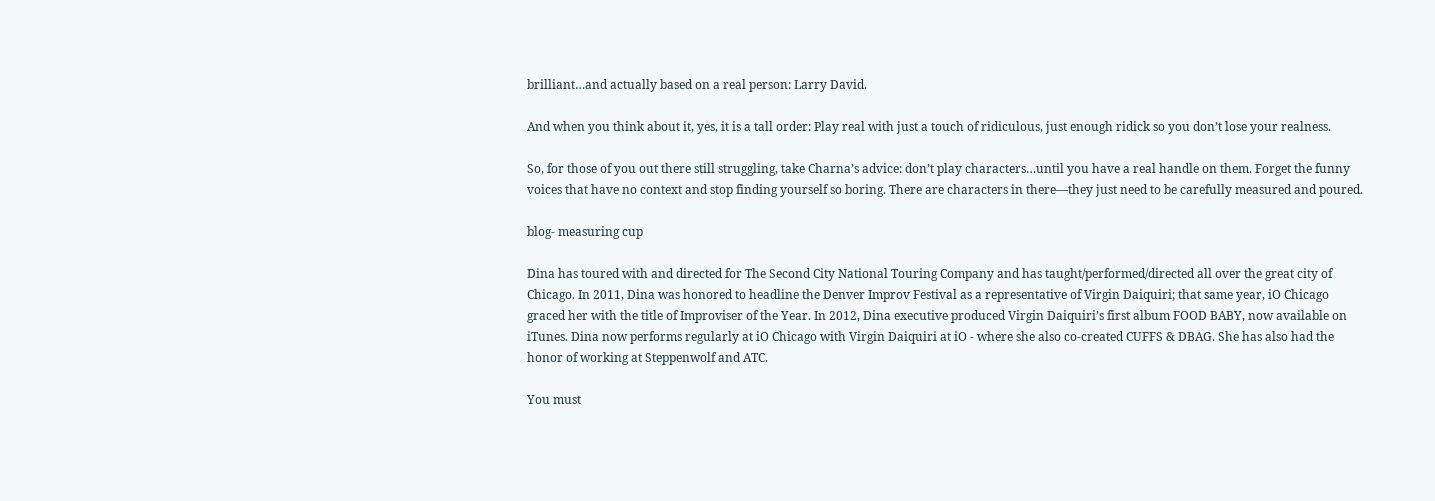brilliant…and actually based on a real person: Larry David.

And when you think about it, yes, it is a tall order: Play real with just a touch of ridiculous, just enough ridick so you don’t lose your realness.

So, for those of you out there still struggling, take Charna’s advice: don’t play characters…until you have a real handle on them. Forget the funny voices that have no context and stop finding yourself so boring. There are characters in there—they just need to be carefully measured and poured.

blog- measuring cup

Dina has toured with and directed for The Second City National Touring Company and has taught/performed/directed all over the great city of Chicago. In 2011, Dina was honored to headline the Denver Improv Festival as a representative of Virgin Daiquiri; that same year, iO Chicago graced her with the title of Improviser of the Year. In 2012, Dina executive produced Virgin Daiquiri’s first album FOOD BABY, now available on iTunes. Dina now performs regularly at iO Chicago with Virgin Daiquiri at iO - where she also co-created CUFFS & DBAG. She has also had the honor of working at Steppenwolf and ATC.

You must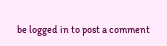be logged in to post a comment